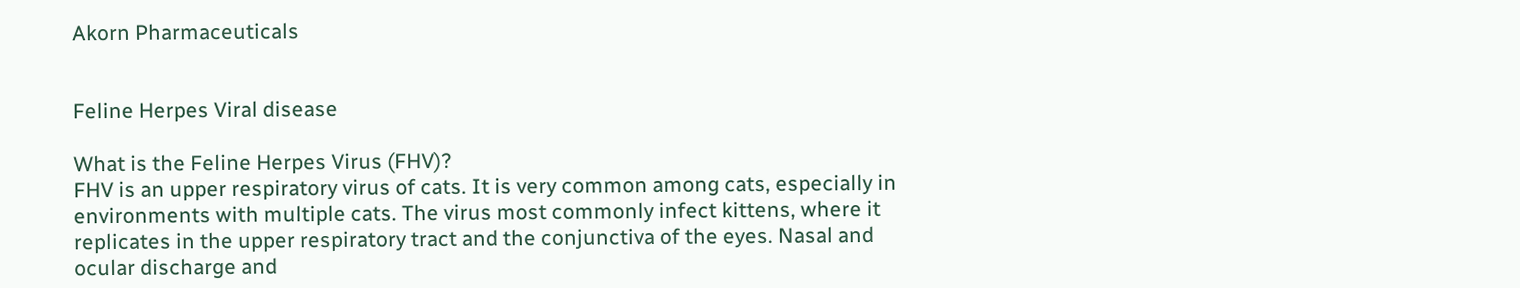Akorn Pharmaceuticals


Feline Herpes Viral disease

What is the Feline Herpes Virus (FHV)?
FHV is an upper respiratory virus of cats. It is very common among cats, especially in environments with multiple cats. The virus most commonly infect kittens, where it replicates in the upper respiratory tract and the conjunctiva of the eyes. Nasal and ocular discharge and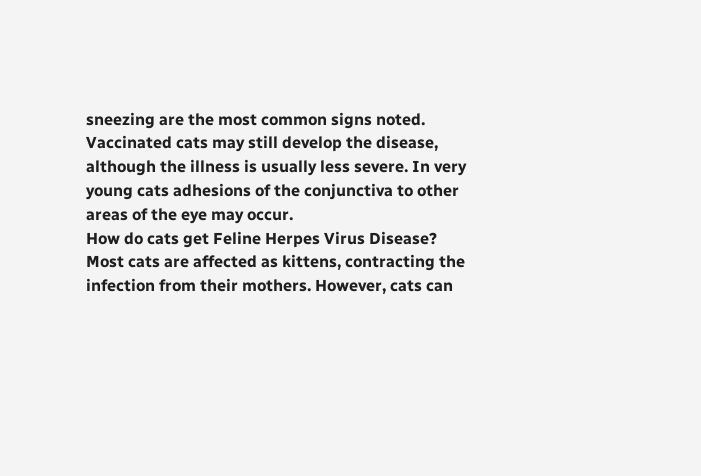sneezing are the most common signs noted. Vaccinated cats may still develop the disease, although the illness is usually less severe. In very young cats adhesions of the conjunctiva to other areas of the eye may occur.
How do cats get Feline Herpes Virus Disease?
Most cats are affected as kittens, contracting the infection from their mothers. However, cats can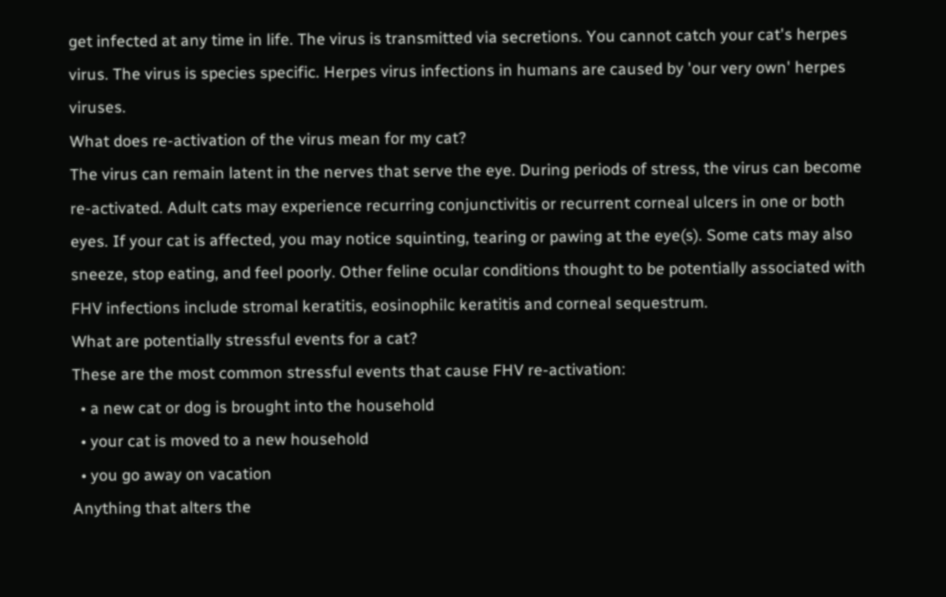get infected at any time in life. The virus is transmitted via secretions. You cannot catch your cat's herpes virus. The virus is species specific. Herpes virus infections in humans are caused by 'our very own' herpes viruses.
What does re-activation of the virus mean for my cat?
The virus can remain latent in the nerves that serve the eye. During periods of stress, the virus can become re-activated. Adult cats may experience recurring conjunctivitis or recurrent corneal ulcers in one or both eyes. If your cat is affected, you may notice squinting, tearing or pawing at the eye(s). Some cats may also sneeze, stop eating, and feel poorly. Other feline ocular conditions thought to be potentially associated with FHV infections include stromal keratitis, eosinophilc keratitis and corneal sequestrum.
What are potentially stressful events for a cat?
These are the most common stressful events that cause FHV re-activation:
  • a new cat or dog is brought into the household
  • your cat is moved to a new household
  • you go away on vacation
Anything that alters the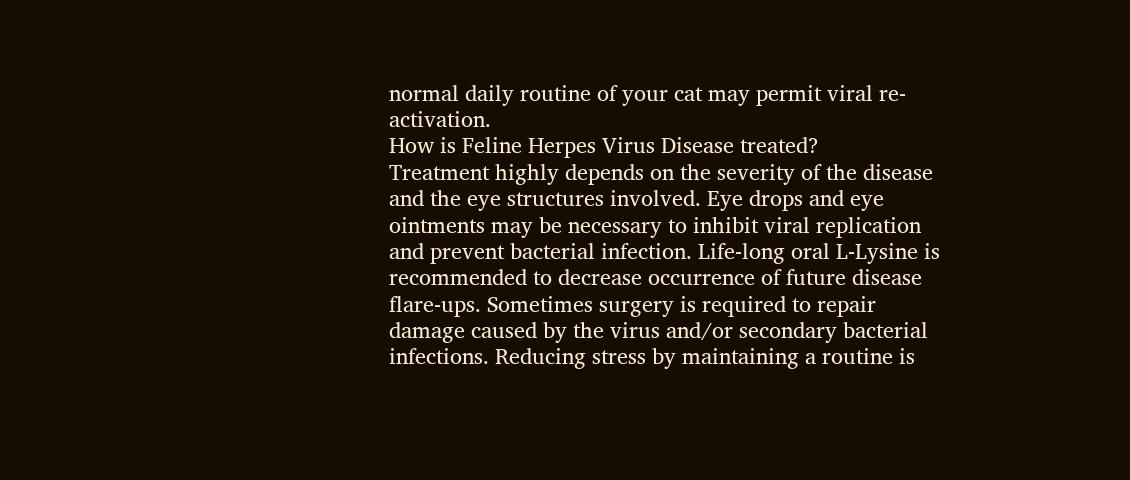normal daily routine of your cat may permit viral re-activation.
How is Feline Herpes Virus Disease treated?
Treatment highly depends on the severity of the disease and the eye structures involved. Eye drops and eye ointments may be necessary to inhibit viral replication and prevent bacterial infection. Life-long oral L-Lysine is recommended to decrease occurrence of future disease flare-ups. Sometimes surgery is required to repair damage caused by the virus and/or secondary bacterial infections. Reducing stress by maintaining a routine is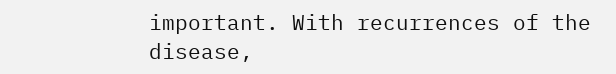important. With recurrences of the disease,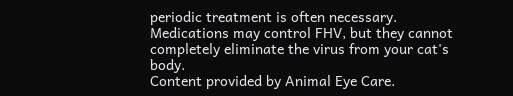periodic treatment is often necessary. Medications may control FHV, but they cannot completely eliminate the virus from your cat's body.
Content provided by Animal Eye Care.